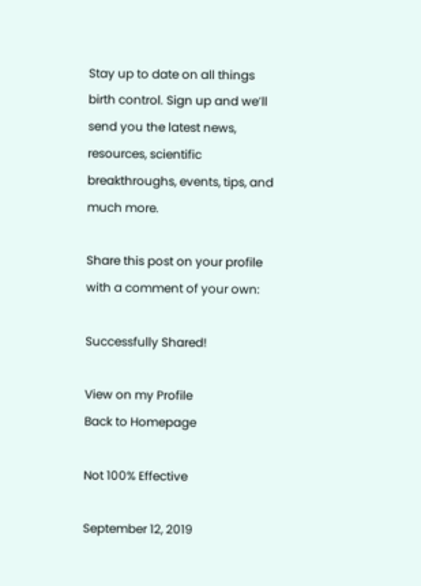Stay up to date on all things birth control. Sign up and we’ll send you the latest news, resources, scientific breakthroughs, events, tips, and much more.

Share this post on your profile with a comment of your own:

Successfully Shared!

View on my Profile
Back to Homepage

Not 100% Effective

September 12, 2019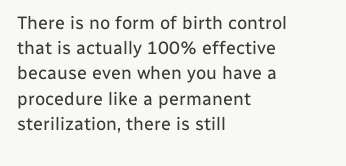There is no form of birth control that is actually 100% effective because even when you have a procedure like a permanent sterilization, there is still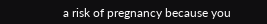a risk of pregnancy because you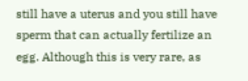still have a uterus and you still have sperm that can actually fertilize an egg. Although this is very rare, as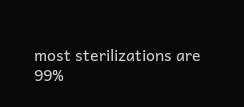most sterilizations are 99%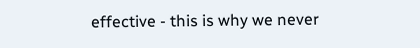effective - this is why we never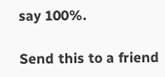say 100%.

Send this to a friend